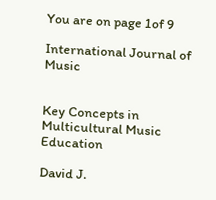You are on page 1of 9

International Journal of Music


Key Concepts in Multicultural Music Education

David J.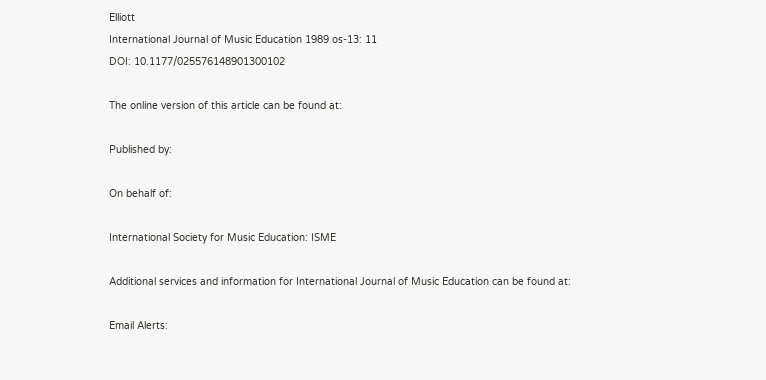Elliott
International Journal of Music Education 1989 os-13: 11
DOI: 10.1177/025576148901300102

The online version of this article can be found at:

Published by:

On behalf of:

International Society for Music Education: ISME

Additional services and information for International Journal of Music Education can be found at:

Email Alerts: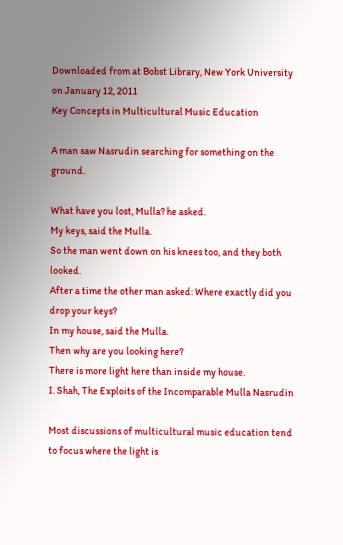Downloaded from at Bobst Library, New York University on January 12, 2011
Key Concepts in Multicultural Music Education

A man saw Nasrudin searching for something on the ground.

What have you lost, Mulla? he asked.
My keys, said the Mulla.
So the man went down on his knees too, and they both looked.
After a time the other man asked: Where exactly did you drop your keys?
In my house, said the Mulla.
Then why are you looking here?
There is more light here than inside my house.
I. Shah, The Exploits of the Incomparable Mulla Nasrudin

Most discussions of multicultural music education tend to focus where the light is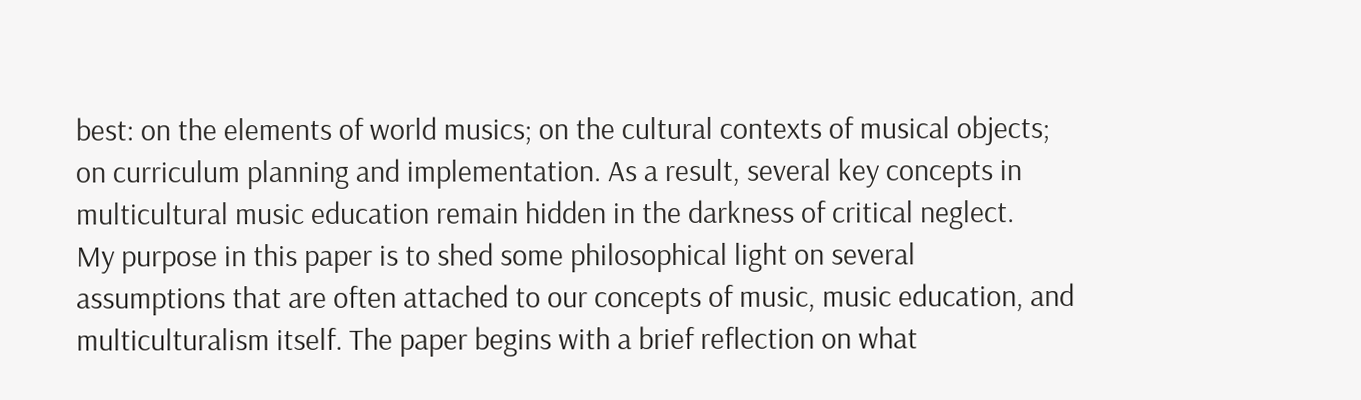best: on the elements of world musics; on the cultural contexts of musical objects;
on curriculum planning and implementation. As a result, several key concepts in
multicultural music education remain hidden in the darkness of critical neglect.
My purpose in this paper is to shed some philosophical light on several
assumptions that are often attached to our concepts of music, music education, and
multiculturalism itself. The paper begins with a brief reflection on what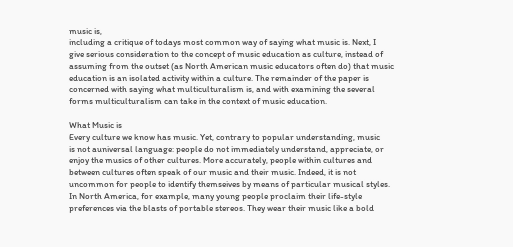music is,
including a critique of todays most common way of saying what music is. Next, I
give serious consideration to the concept of music education as culture, instead of
assuming from the outset (as North American music educators often do) that music
education is an isolated activity within a culture. The remainder of the paper is
concerned with saying what multiculturalism is, and with examining the several
forms multiculturalism can take in the context of music education.

What Music is
Every culture we know has music. Yet, contrary to popular understanding, music
is not auniversal language: people do not immediately understand, appreciate, or
enjoy the musics of other cultures. More accurately, people within cultures and
between cultures often speak of our music and their music. Indeed, it is not
uncommon for people to identify themseives by means of particular musical styles.
In North America, for example, many young people proclaim their life-style
preferences via the blasts of portable stereos. They wear their music like a bold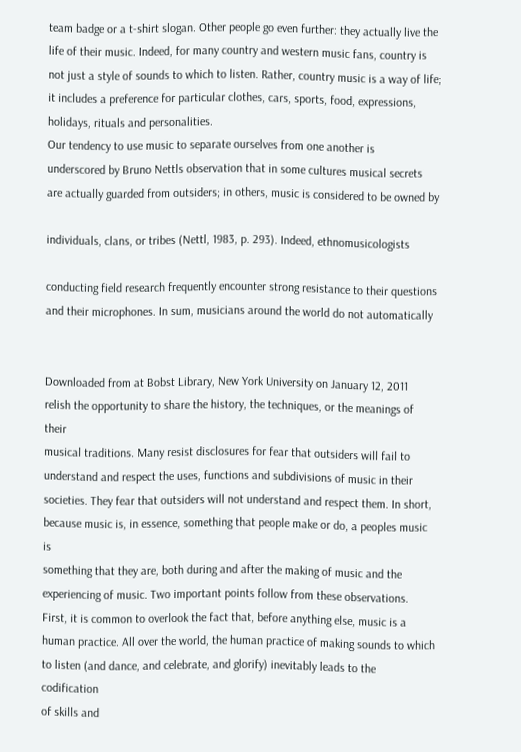team badge or a t-shirt slogan. Other people go even further: they actually live the
life of their music. Indeed, for many country and western music fans, country is
not just a style of sounds to which to listen. Rather, country music is a way of life;
it includes a preference for particular clothes, cars, sports, food, expressions,
holidays, rituals and personalities.
Our tendency to use music to separate ourselves from one another is
underscored by Bruno Nettls observation that in some cultures musical secrets
are actually guarded from outsiders; in others, music is considered to be owned by

individuals, clans, or tribes (Nettl, 1983, p. 293). Indeed, ethnomusicologists

conducting field research frequently encounter strong resistance to their questions
and their microphones. In sum, musicians around the world do not automatically


Downloaded from at Bobst Library, New York University on January 12, 2011
relish the opportunity to share the history, the techniques, or the meanings of their
musical traditions. Many resist disclosures for fear that outsiders will fail to
understand and respect the uses, functions and subdivisions of music in their
societies. They fear that outsiders will not understand and respect them. In short,
because music is, in essence, something that people make or do, a peoples music is
something that they are, both during and after the making of music and the
experiencing of music. Two important points follow from these observations.
First, it is common to overlook the fact that, before anything else, music is a
human practice. All over the world, the human practice of making sounds to which
to listen (and dance, and celebrate, and glorify) inevitably leads to the codification
of skills and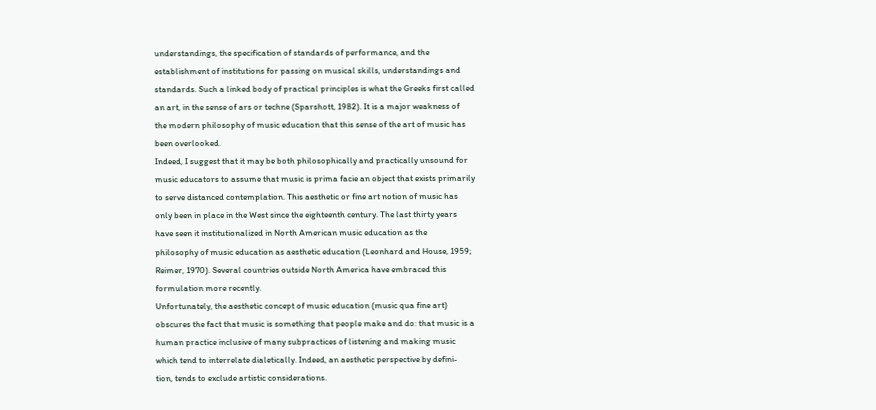understandings, the specification of standards of performance, and the
establishment of institutions for passing on musical skills, understandings and
standards. Such a linked body of practical principles is what the Greeks first called
an art, in the sense of ars or techne (Sparshott, 1982). It is a major weakness of
the modern philosophy of music education that this sense of the art of music has
been overlooked.
Indeed, I suggest that it may be both philosophically and practically unsound for
music educators to assume that music is prima facie an object that exists primarily
to serve distanced contemplation. This aesthetic or fine art notion of music has
only been in place in the West since the eighteenth century. The last thirty years
have seen it institutionalized in North American music education as the
philosophy of music education as aesthetic education (Leonhard and House, 1959;
Reimer, 1970). Several countries outside North America have embraced this
formulation more recently.
Unfortunately, the aesthetic concept of music education (music qua fine art)
obscures the fact that music is something that people make and do: that music is a
human practice inclusive of many subpractices of listening and making music
which tend to interrelate dialetically. Indeed, an aesthetic perspective by defini-
tion, tends to exclude artistic considerations.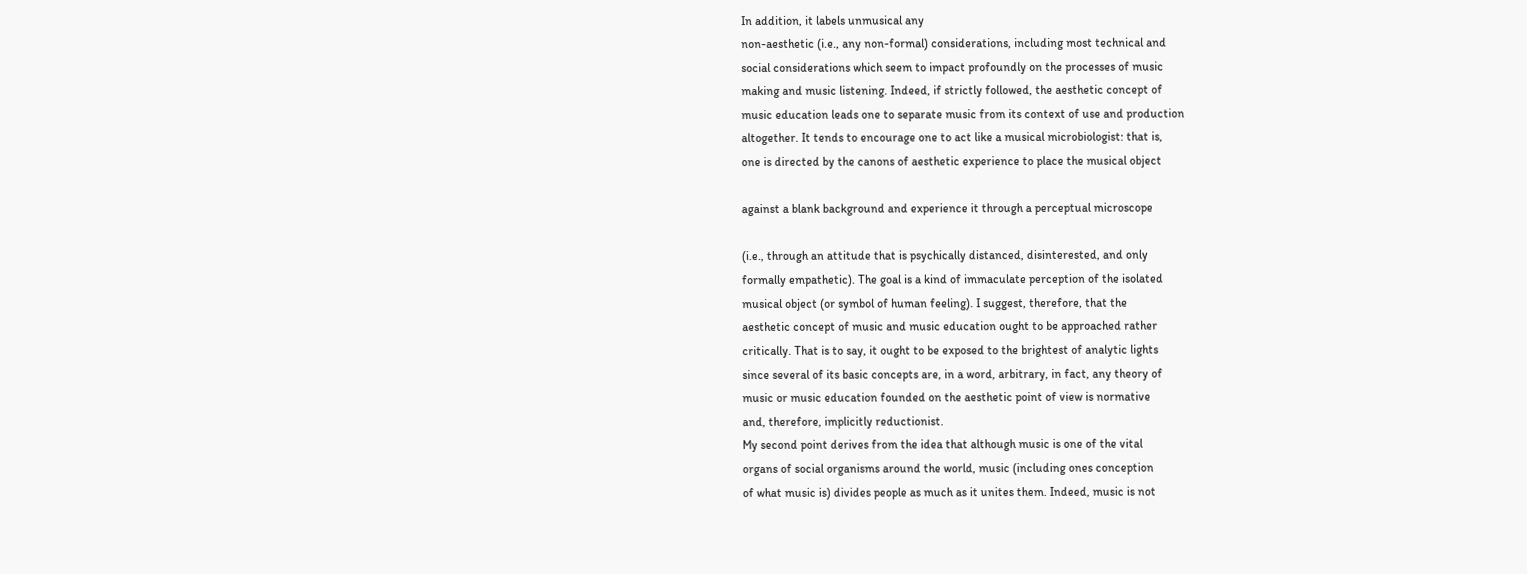In addition, it labels unmusical any
non-aesthetic (i.e., any non-formal) considerations, including most technical and
social considerations which seem to impact profoundly on the processes of music
making and music listening. Indeed, if strictly followed, the aesthetic concept of
music education leads one to separate music from its context of use and production
altogether. It tends to encourage one to act like a musical microbiologist: that is,
one is directed by the canons of aesthetic experience to place the musical object

against a blank background and experience it through a perceptual microscope

(i.e., through an attitude that is psychically distanced, disinterested, and only
formally empathetic). The goal is a kind of immaculate perception of the isolated
musical object (or symbol of human feeling). I suggest, therefore, that the
aesthetic concept of music and music education ought to be approached rather
critically. That is to say, it ought to be exposed to the brightest of analytic lights
since several of its basic concepts are, in a word, arbitrary, in fact, any theory of
music or music education founded on the aesthetic point of view is normative
and, therefore, implicitly reductionist.
My second point derives from the idea that although music is one of the vital
organs of social organisms around the world, music (including ones conception
of what music is) divides people as much as it unites them. Indeed, music is not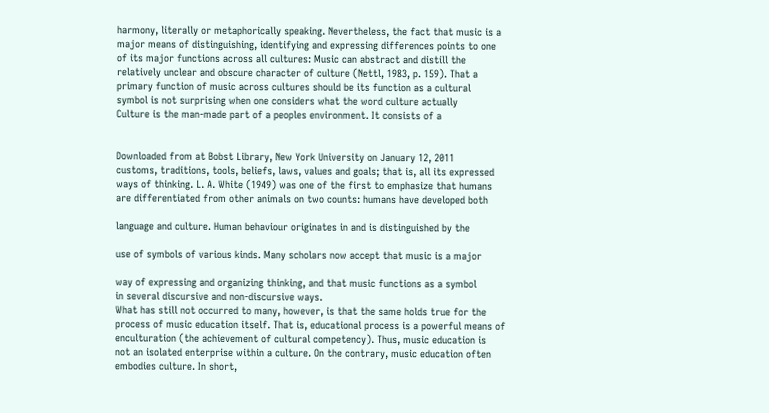harmony, literally or metaphorically speaking. Nevertheless, the fact that music is a
major means of distinguishing, identifying and expressing differences points to one
of its major functions across all cultures: Music can abstract and distill the
relatively unclear and obscure character of culture (Nettl, 1983, p. 159). That a
primary function of music across cultures should be its function as a cultural
symbol is not surprising when one considers what the word culture actually
Culture is the man-made part of a peoples environment. It consists of a


Downloaded from at Bobst Library, New York University on January 12, 2011
customs, traditions, tools, beliefs, laws, values and goals; that is, all its expressed
ways of thinking. L. A. White (1949) was one of the first to emphasize that humans
are differentiated from other animals on two counts: humans have developed both

language and culture. Human behaviour originates in and is distinguished by the

use of symbols of various kinds. Many scholars now accept that music is a major

way of expressing and organizing thinking, and that music functions as a symbol
in several discursive and non-discursive ways.
What has still not occurred to many, however, is that the same holds true for the
process of music education itself. That is, educational process is a powerful means of
enculturation (the achievement of cultural competency). Thus, music education is
not an isolated enterprise within a culture. On the contrary, music education often
embodies culture. In short,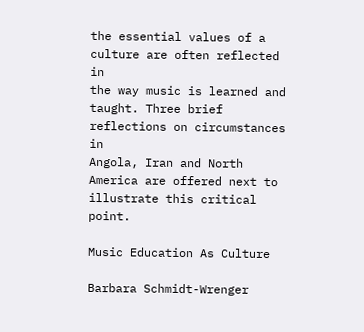the essential values of a culture are often reflected in
the way music is learned and taught. Three brief reflections on circumstances in
Angola, Iran and North America are offered next to illustrate this critical point.

Music Education As Culture

Barbara Schmidt-Wrenger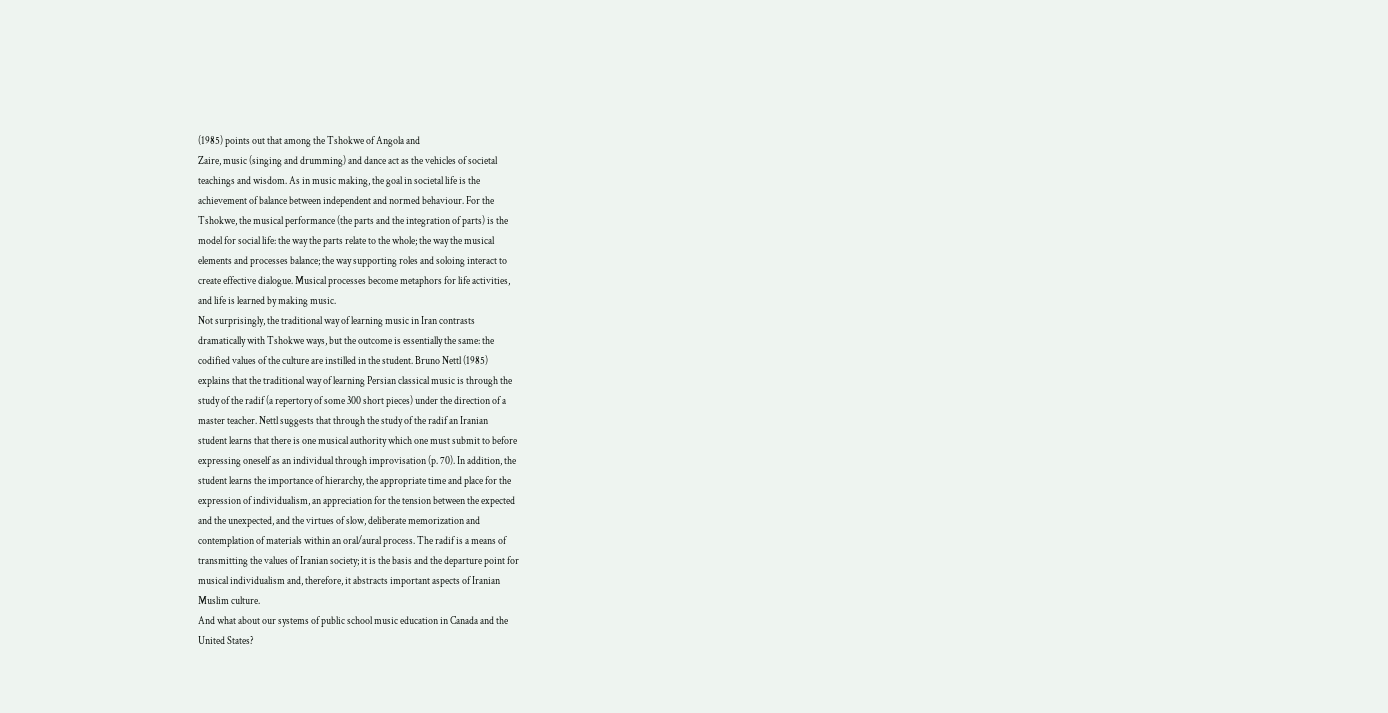(1985) points out that among the Tshokwe of Angola and
Zaire, music (singing and drumming) and dance act as the vehicles of societal
teachings and wisdom. As in music making, the goal in societal life is the
achievement of balance between independent and normed behaviour. For the
Tshokwe, the musical performance (the parts and the integration of parts) is the
model for social life: the way the parts relate to the whole; the way the musical
elements and processes balance; the way supporting roles and soloing interact to
create effective dialogue. Musical processes become metaphors for life activities,
and life is learned by making music.
Not surprisingly, the traditional way of learning music in Iran contrasts
dramatically with Tshokwe ways, but the outcome is essentially the same: the
codified values of the culture are instilled in the student. Bruno Nettl (1985)
explains that the traditional way of learning Persian classical music is through the
study of the radif (a repertory of some 300 short pieces) under the direction of a
master teacher. Nettl suggests that through the study of the radif an Iranian
student learns that there is one musical authority which one must submit to before
expressing oneself as an individual through improvisation (p. 70). In addition, the
student learns the importance of hierarchy, the appropriate time and place for the
expression of individualism, an appreciation for the tension between the expected
and the unexpected, and the virtues of slow, deliberate memorization and
contemplation of materials within an oral/aural process. The radif is a means of
transmitting the values of Iranian society; it is the basis and the departure point for
musical individualism and, therefore, it abstracts important aspects of Iranian
Muslim culture.
And what about our systems of public school music education in Canada and the
United States?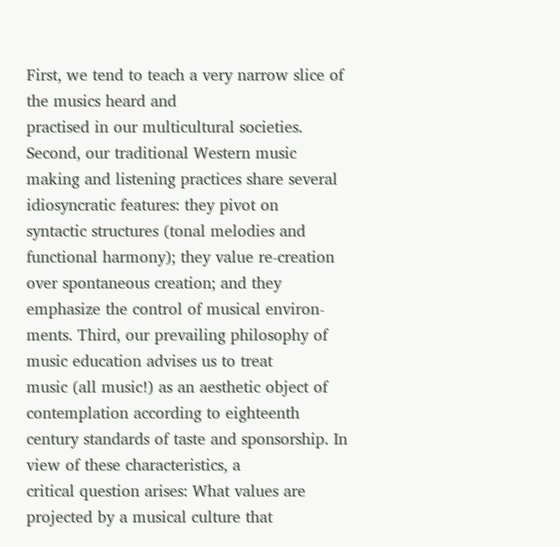First, we tend to teach a very narrow slice of the musics heard and
practised in our multicultural societies. Second, our traditional Western music
making and listening practices share several idiosyncratic features: they pivot on
syntactic structures (tonal melodies and functional harmony); they value re-creation
over spontaneous creation; and they emphasize the control of musical environ-
ments. Third, our prevailing philosophy of music education advises us to treat
music (all music!) as an aesthetic object of contemplation according to eighteenth
century standards of taste and sponsorship. In view of these characteristics, a
critical question arises: What values are projected by a musical culture that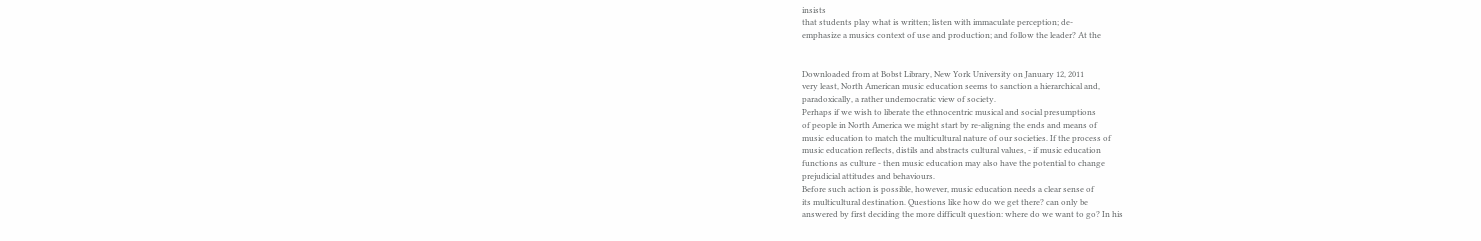insists
that students play what is written; listen with immaculate perception; de-
emphasize a musics context of use and production; and follow the leader? At the


Downloaded from at Bobst Library, New York University on January 12, 2011
very least, North American music education seems to sanction a hierarchical and,
paradoxically, a rather undemocratic view of society.
Perhaps if we wish to liberate the ethnocentric musical and social presumptions
of people in North America we might start by re-aligning the ends and means of
music education to match the multicultural nature of our societies. If the process of
music education reflects, distils and abstracts cultural values, - if music education
functions as culture - then music education may also have the potential to change
prejudicial attitudes and behaviours.
Before such action is possible, however, music education needs a clear sense of
its multicultural destination. Questions like how do we get there? can only be
answered by first deciding the more difficult question: where do we want to go? In his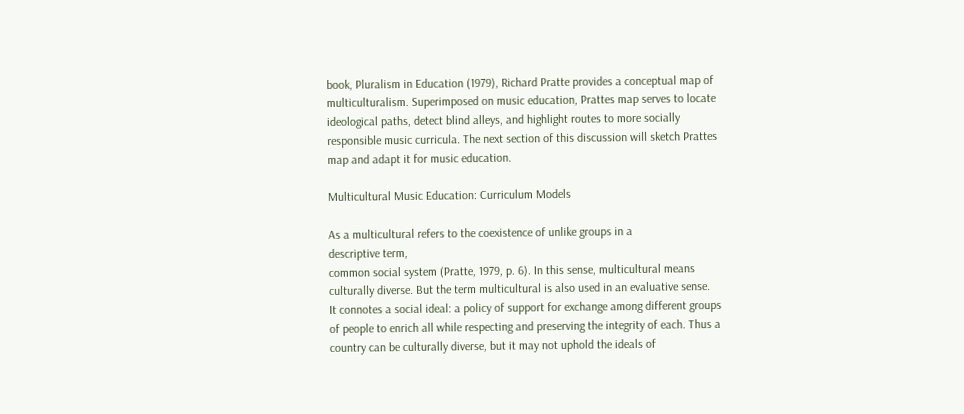book, Pluralism in Education (1979), Richard Pratte provides a conceptual map of
multiculturalism. Superimposed on music education, Prattes map serves to locate
ideological paths, detect blind alleys, and highlight routes to more socially
responsible music curricula. The next section of this discussion will sketch Prattes
map and adapt it for music education.

Multicultural Music Education: Curriculum Models

As a multicultural refers to the coexistence of unlike groups in a
descriptive term,
common social system (Pratte, 1979, p. 6). In this sense, multicultural means
culturally diverse. But the term multicultural is also used in an evaluative sense.
It connotes a social ideal: a policy of support for exchange among different groups
of people to enrich all while respecting and preserving the integrity of each. Thus a
country can be culturally diverse, but it may not uphold the ideals of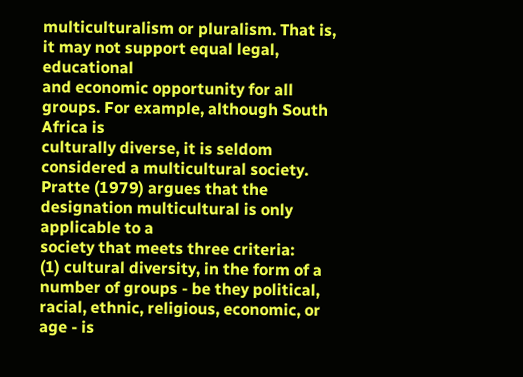multiculturalism or pluralism. That is, it may not support equal legal, educational
and economic opportunity for all groups. For example, although South Africa is
culturally diverse, it is seldom considered a multicultural society.
Pratte (1979) argues that the designation multicultural is only applicable to a
society that meets three criteria:
(1) cultural diversity, in the form of a number of groups - be they political,
racial, ethnic, religious, economic, or age - is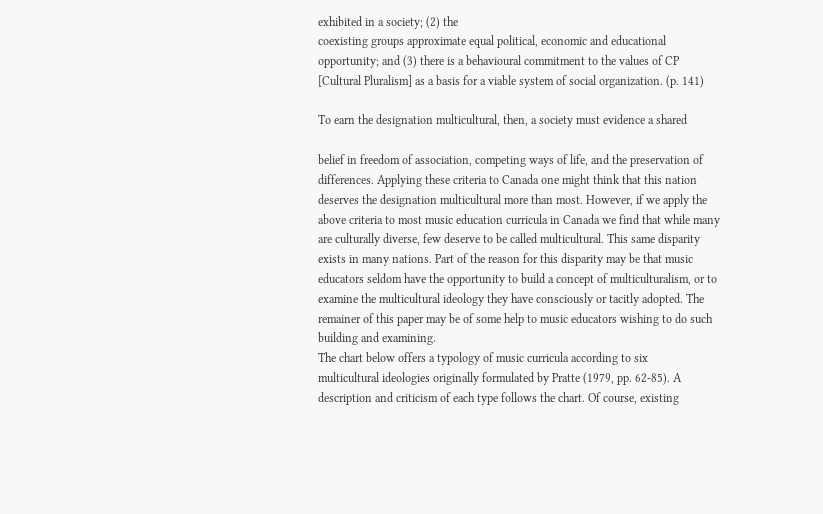exhibited in a society; (2) the
coexisting groups approximate equal political, economic and educational
opportunity; and (3) there is a behavioural commitment to the values of CP
[Cultural Pluralism] as a basis for a viable system of social organization. (p. 141)

To earn the designation multicultural, then, a society must evidence a shared

belief in freedom of association, competing ways of life, and the preservation of
differences. Applying these criteria to Canada one might think that this nation
deserves the designation multicultural more than most. However, if we apply the
above criteria to most music education curricula in Canada we find that while many
are culturally diverse, few deserve to be called multicultural. This same disparity
exists in many nations. Part of the reason for this disparity may be that music
educators seldom have the opportunity to build a concept of multiculturalism, or to
examine the multicultural ideology they have consciously or tacitly adopted. The
remainer of this paper may be of some help to music educators wishing to do such
building and examining.
The chart below offers a typology of music curricula according to six
multicultural ideologies originally formulated by Pratte (1979, pp. 62-85). A
description and criticism of each type follows the chart. Of course, existing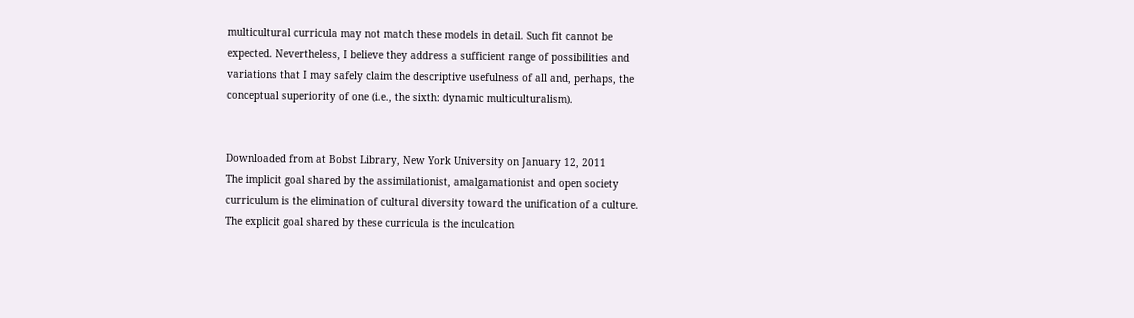multicultural curricula may not match these models in detail. Such fit cannot be
expected. Nevertheless, I believe they address a sufficient range of possibilities and
variations that I may safely claim the descriptive usefulness of all and, perhaps, the
conceptual superiority of one (i.e., the sixth: dynamic multiculturalism).


Downloaded from at Bobst Library, New York University on January 12, 2011
The implicit goal shared by the assimilationist, amalgamationist and open society
curriculum is the elimination of cultural diversity toward the unification of a culture.
The explicit goal shared by these curricula is the inculcation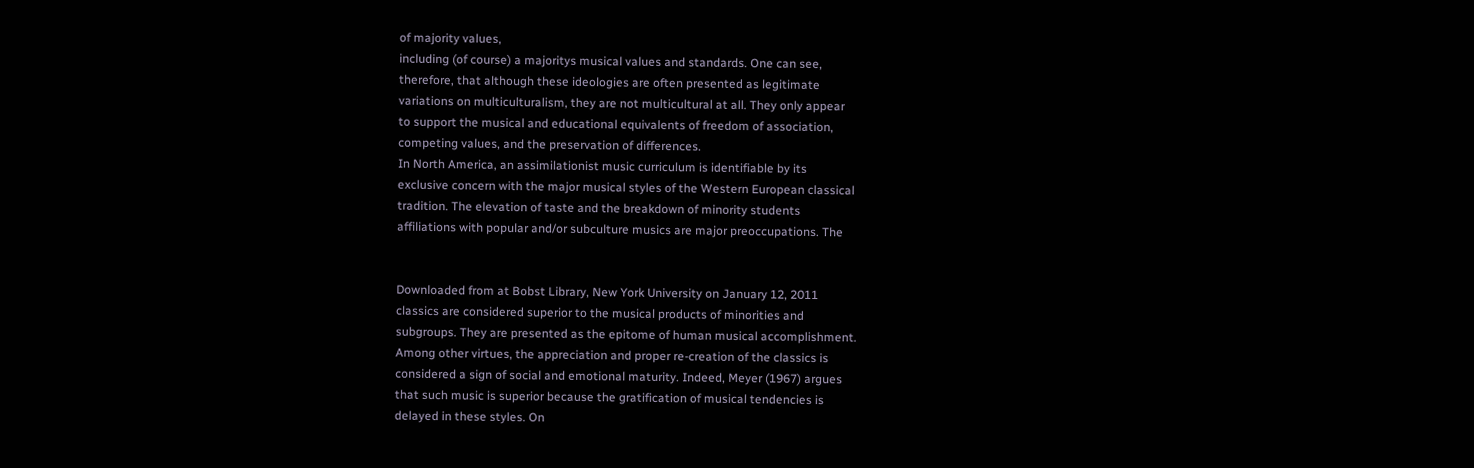of majority values,
including (of course) a majoritys musical values and standards. One can see,
therefore, that although these ideologies are often presented as legitimate
variations on multiculturalism, they are not multicultural at all. They only appear
to support the musical and educational equivalents of freedom of association,
competing values, and the preservation of differences.
In North America, an assimilationist music curriculum is identifiable by its
exclusive concern with the major musical styles of the Western European classical
tradition. The elevation of taste and the breakdown of minority students
affiliations with popular and/or subculture musics are major preoccupations. The


Downloaded from at Bobst Library, New York University on January 12, 2011
classics are considered superior to the musical products of minorities and
subgroups. They are presented as the epitome of human musical accomplishment.
Among other virtues, the appreciation and proper re-creation of the classics is
considered a sign of social and emotional maturity. Indeed, Meyer (1967) argues
that such music is superior because the gratification of musical tendencies is
delayed in these styles. On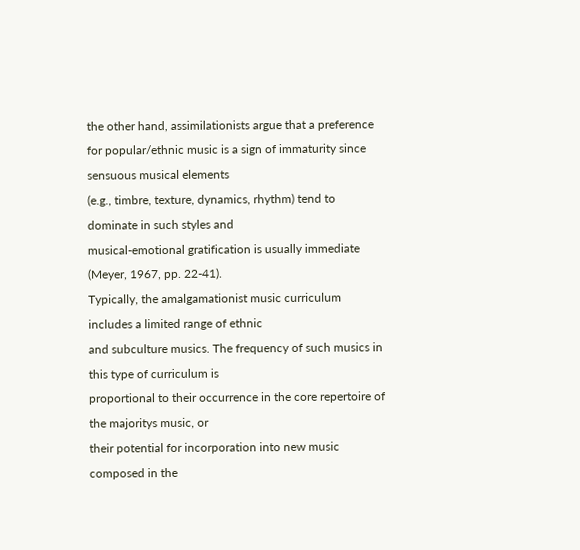the other hand, assimilationists argue that a preference
for popular/ethnic music is a sign of immaturity since sensuous musical elements
(e.g., timbre, texture, dynamics, rhythm) tend to dominate in such styles and
musical-emotional gratification is usually immediate (Meyer, 1967, pp. 22-41).
Typically, the amalgamationist music curriculum includes a limited range of ethnic
and subculture musics. The frequency of such musics in this type of curriculum is
proportional to their occurrence in the core repertoire of the majoritys music, or
their potential for incorporation into new music composed in the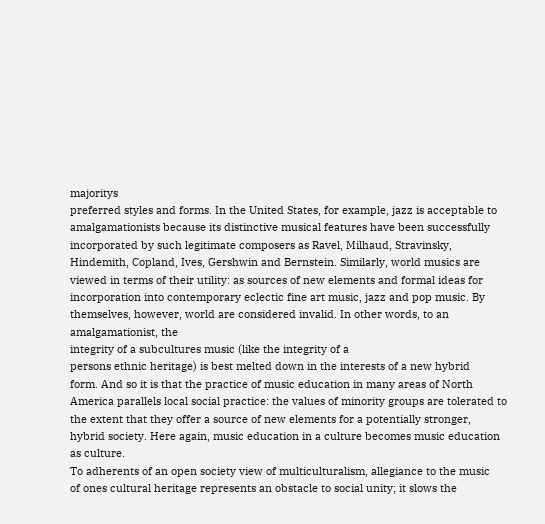majoritys
preferred styles and forms. In the United States, for example, jazz is acceptable to
amalgamationists because its distinctive musical features have been successfully
incorporated by such legitimate composers as Ravel, Milhaud, Stravinsky,
Hindemith, Copland, Ives, Gershwin and Bernstein. Similarly, world musics are
viewed in terms of their utility: as sources of new elements and formal ideas for
incorporation into contemporary eclectic fine art music, jazz and pop music. By
themselves, however, world are considered invalid. In other words, to an
amalgamationist, the
integrity of a subcultures music (like the integrity of a
persons ethnic heritage) is best melted down in the interests of a new hybrid
form. And so it is that the practice of music education in many areas of North
America parallels local social practice: the values of minority groups are tolerated to
the extent that they offer a source of new elements for a potentially stronger,
hybrid society. Here again, music education in a culture becomes music education
as culture.
To adherents of an open society view of multiculturalism, allegiance to the music
of ones cultural heritage represents an obstacle to social unity; it slows the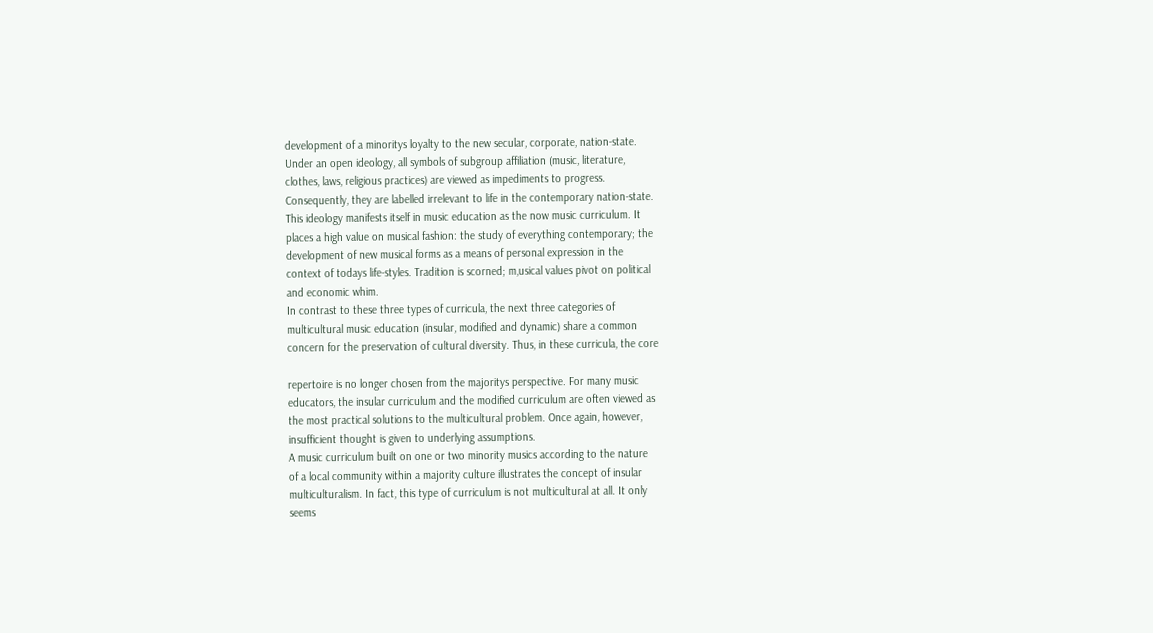development of a minoritys loyalty to the new secular, corporate, nation-state.
Under an open ideology, all symbols of subgroup affiliation (music, literature,
clothes, laws, religious practices) are viewed as impediments to progress.
Consequently, they are labelled irrelevant to life in the contemporary nation-state.
This ideology manifests itself in music education as the now music curriculum. It
places a high value on musical fashion: the study of everything contemporary; the
development of new musical forms as a means of personal expression in the
context of todays life-styles. Tradition is scorned; m,usical values pivot on political
and economic whim.
In contrast to these three types of curricula, the next three categories of
multicultural music education (insular, modified and dynamic) share a common
concern for the preservation of cultural diversity. Thus, in these curricula, the core

repertoire is no longer chosen from the majoritys perspective. For many music
educators, the insular curriculum and the modified curriculum are often viewed as
the most practical solutions to the multicultural problem. Once again, however,
insufficient thought is given to underlying assumptions.
A music curriculum built on one or two minority musics according to the nature
of a local community within a majority culture illustrates the concept of insular
multiculturalism. In fact, this type of curriculum is not multicultural at all. It only
seems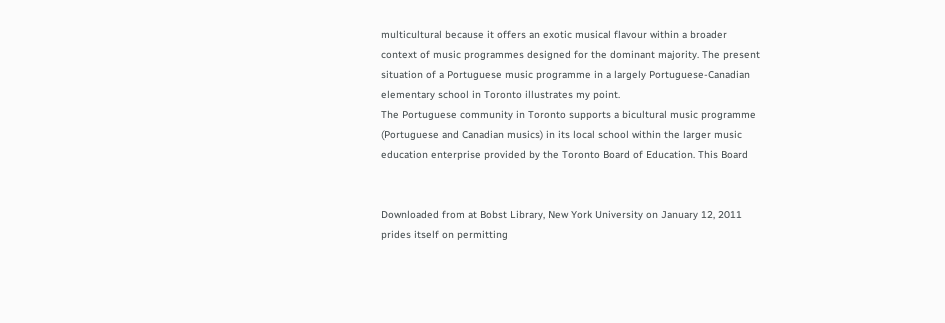multicultural because it offers an exotic musical flavour within a broader
context of music programmes designed for the dominant majority. The present
situation of a Portuguese music programme in a largely Portuguese-Canadian
elementary school in Toronto illustrates my point.
The Portuguese community in Toronto supports a bicultural music programme
(Portuguese and Canadian musics) in its local school within the larger music
education enterprise provided by the Toronto Board of Education. This Board


Downloaded from at Bobst Library, New York University on January 12, 2011
prides itself on permitting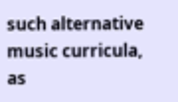such alternative music curricula,
as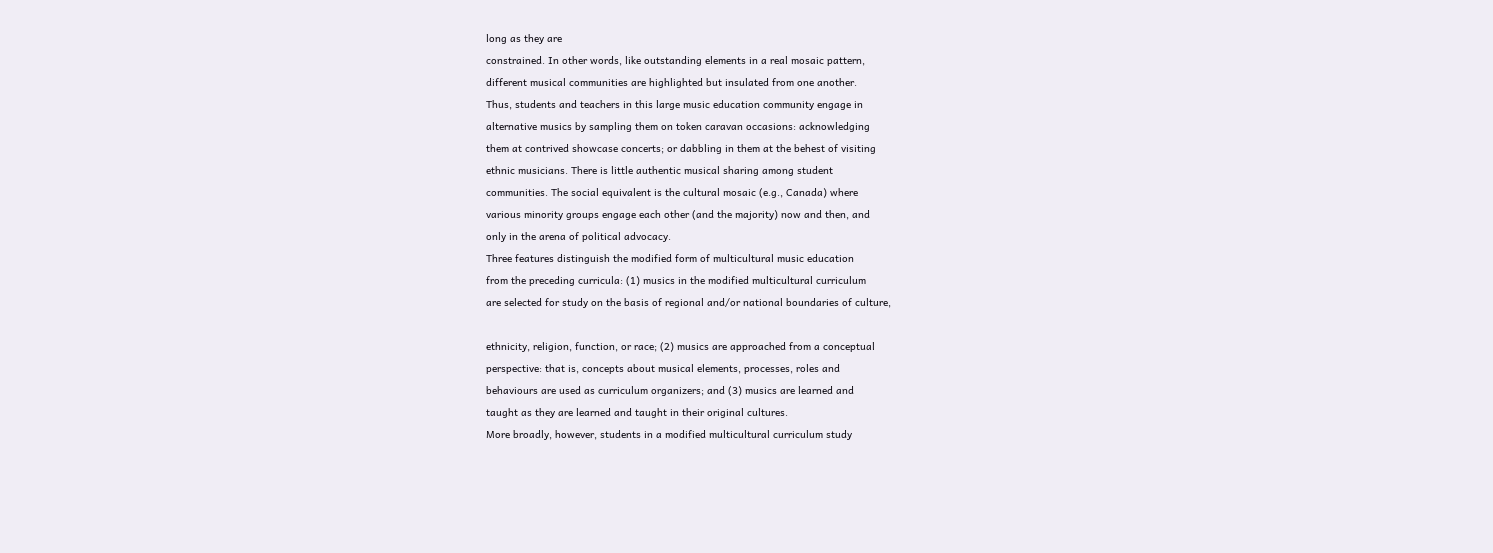long as they are
constrained. In other words, like outstanding elements in a real mosaic pattern,
different musical communities are highlighted but insulated from one another.
Thus, students and teachers in this large music education community engage in
alternative musics by sampling them on token caravan occasions: acknowledging
them at contrived showcase concerts; or dabbling in them at the behest of visiting
ethnic musicians. There is little authentic musical sharing among student
communities. The social equivalent is the cultural mosaic (e.g., Canada) where
various minority groups engage each other (and the majority) now and then, and
only in the arena of political advocacy.
Three features distinguish the modified form of multicultural music education
from the preceding curricula: (1) musics in the modified multicultural curriculum
are selected for study on the basis of regional and/or national boundaries of culture,

ethnicity, religion, function, or race; (2) musics are approached from a conceptual
perspective: that is, concepts about musical elements, processes, roles and
behaviours are used as curriculum organizers; and (3) musics are learned and
taught as they are learned and taught in their original cultures.
More broadly, however, students in a modified multicultural curriculum study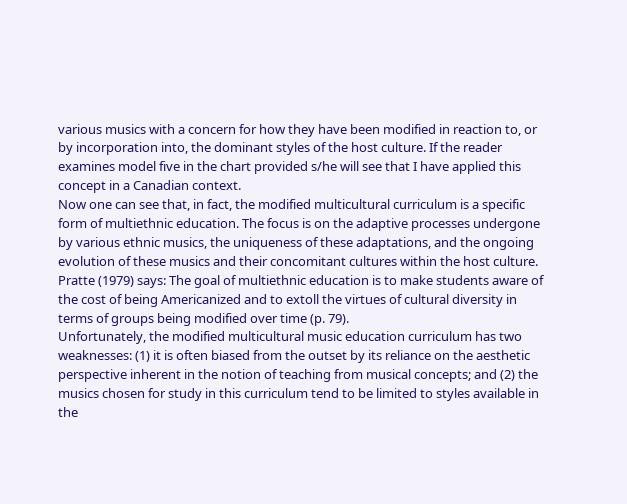various musics with a concern for how they have been modified in reaction to, or
by incorporation into, the dominant styles of the host culture. If the reader
examines model five in the chart provided s/he will see that I have applied this
concept in a Canadian context.
Now one can see that, in fact, the modified multicultural curriculum is a specific
form of multiethnic education. The focus is on the adaptive processes undergone
by various ethnic musics, the uniqueness of these adaptations, and the ongoing
evolution of these musics and their concomitant cultures within the host culture.
Pratte (1979) says: The goal of multiethnic education is to make students aware of
the cost of being Americanized and to extoll the virtues of cultural diversity in
terms of groups being modified over time (p. 79).
Unfortunately, the modified multicultural music education curriculum has two
weaknesses: (1) it is often biased from the outset by its reliance on the aesthetic
perspective inherent in the notion of teaching from musical concepts; and (2) the
musics chosen for study in this curriculum tend to be limited to styles available in
the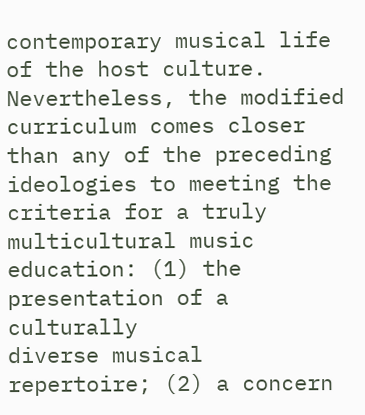contemporary musical life of the host culture. Nevertheless, the modified
curriculum comes closer than any of the preceding ideologies to meeting the
criteria for a truly multicultural music education: (1) the presentation of a culturally
diverse musical repertoire; (2) a concern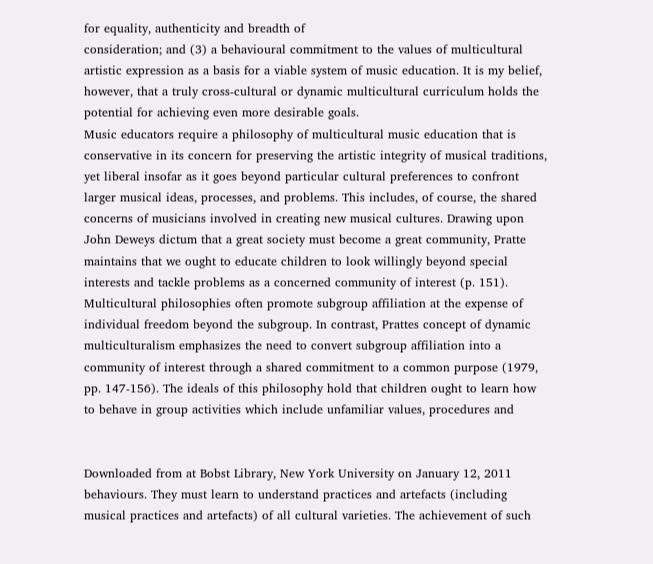for equality, authenticity and breadth of
consideration; and (3) a behavioural commitment to the values of multicultural
artistic expression as a basis for a viable system of music education. It is my belief,
however, that a truly cross-cultural or dynamic multicultural curriculum holds the
potential for achieving even more desirable goals.
Music educators require a philosophy of multicultural music education that is
conservative in its concern for preserving the artistic integrity of musical traditions,
yet liberal insofar as it goes beyond particular cultural preferences to confront
larger musical ideas, processes, and problems. This includes, of course, the shared
concerns of musicians involved in creating new musical cultures. Drawing upon
John Deweys dictum that a great society must become a great community, Pratte
maintains that we ought to educate children to look willingly beyond special
interests and tackle problems as a concerned community of interest (p. 151).
Multicultural philosophies often promote subgroup affiliation at the expense of
individual freedom beyond the subgroup. In contrast, Prattes concept of dynamic
multiculturalism emphasizes the need to convert subgroup affiliation into a
community of interest through a shared commitment to a common purpose (1979,
pp. 147-156). The ideals of this philosophy hold that children ought to learn how
to behave in group activities which include unfamiliar values, procedures and


Downloaded from at Bobst Library, New York University on January 12, 2011
behaviours. They must learn to understand practices and artefacts (including
musical practices and artefacts) of all cultural varieties. The achievement of such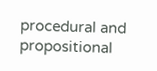procedural and propositional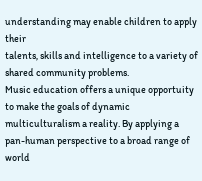understanding may enable children to apply their
talents, skills and intelligence to a variety of shared community problems.
Music education offers a unique opportuity to make the goals of dynamic
multiculturalism a reality. By applying a pan-human perspective to a broad range of
world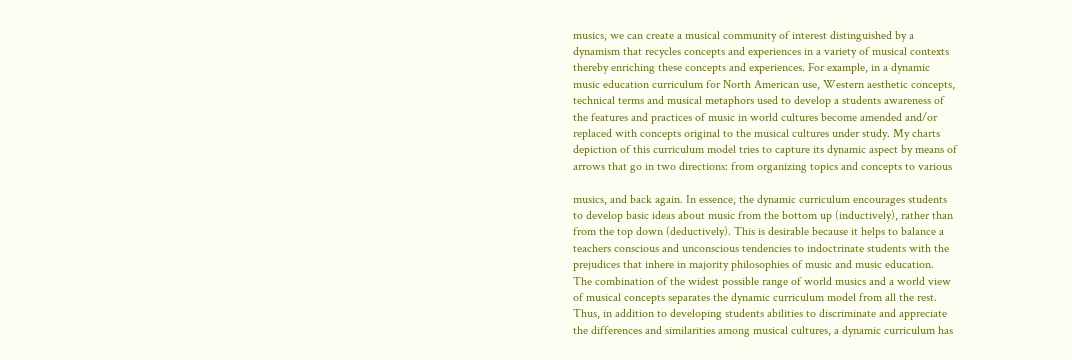musics, we can create a musical community of interest distinguished by a
dynamism that recycles concepts and experiences in a variety of musical contexts
thereby enriching these concepts and experiences. For example, in a dynamic
music education curriculum for North American use, Western aesthetic concepts,
technical terms and musical metaphors used to develop a students awareness of
the features and practices of music in world cultures become amended and/or
replaced with concepts original to the musical cultures under study. My charts
depiction of this curriculum model tries to capture its dynamic aspect by means of
arrows that go in two directions: from organizing topics and concepts to various

musics, and back again. In essence, the dynamic curriculum encourages students
to develop basic ideas about music from the bottom up (inductively), rather than
from the top down (deductively). This is desirable because it helps to balance a
teachers conscious and unconscious tendencies to indoctrinate students with the
prejudices that inhere in majority philosophies of music and music education.
The combination of the widest possible range of world musics and a world view
of musical concepts separates the dynamic curriculum model from all the rest.
Thus, in addition to developing students abilities to discriminate and appreciate
the differences and similarities among musical cultures, a dynamic curriculum has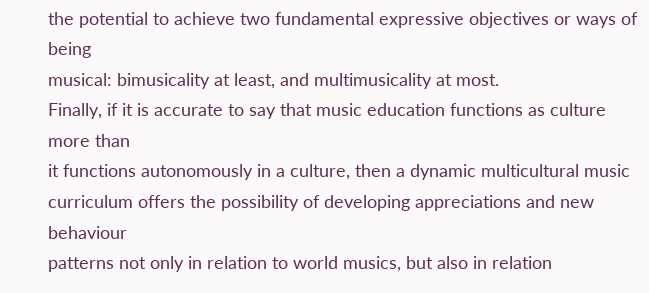the potential to achieve two fundamental expressive objectives or ways of being
musical: bimusicality at least, and multimusicality at most.
Finally, if it is accurate to say that music education functions as culture more than
it functions autonomously in a culture, then a dynamic multicultural music
curriculum offers the possibility of developing appreciations and new behaviour
patterns not only in relation to world musics, but also in relation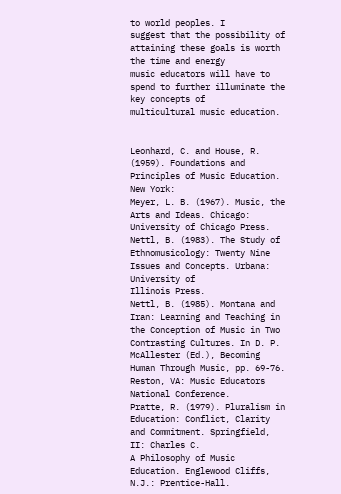to world peoples. I
suggest that the possibility of attaining these goals is worth the time and energy
music educators will have to spend to further illuminate the key concepts of
multicultural music education.


Leonhard, C. and House, R. (1959). Foundations and Principles of Music Education. New York:
Meyer, L. B. (1967). Music, the Arts and Ideas. Chicago: University of Chicago Press.
Nettl, B. (1983). The Study of Ethnomusicology: Twenty Nine Issues and Concepts. Urbana: University of
Illinois Press.
Nettl, B. (1985). Montana and Iran: Learning and Teaching in the Conception of Music in Two
Contrasting Cultures. In D. P. McAllester (Ed.), Becoming Human Through Music, pp. 69-76.
Reston, VA: Music Educators National Conference.
Pratte, R. (1979). Pluralism in Education: Conflict, Clarity and Commitment. Springfield, II: Charles C.
A Philosophy of Music Education. Englewood Cliffs, N.J.: Prentice-Hall.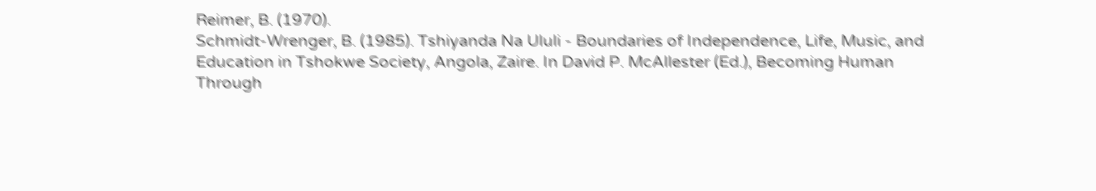Reimer, B. (1970).
Schmidt-Wrenger, B. (1985). Tshiyanda Na Ululi - Boundaries of Independence, Life, Music, and
Education in Tshokwe Society, Angola, Zaire. In David P. McAllester (Ed.), Becoming Human
Through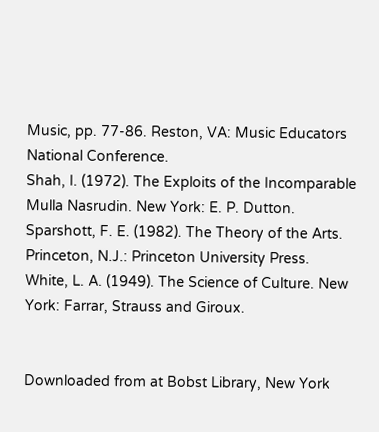Music, pp. 77-86. Reston, VA: Music Educators National Conference.
Shah, I. (1972). The Exploits of the Incomparable Mulla Nasrudin. New York: E. P. Dutton.
Sparshott, F. E. (1982). The Theory of the Arts. Princeton, N.J.: Princeton University Press.
White, L. A. (1949). The Science of Culture. New York: Farrar, Strauss and Giroux.


Downloaded from at Bobst Library, New York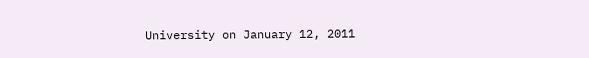University on January 12, 2011